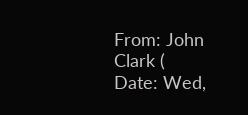From: John Clark (
Date: Wed,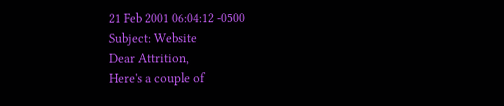21 Feb 2001 06:04:12 -0500
Subject: Website
Dear Attrition,
Here's a couple of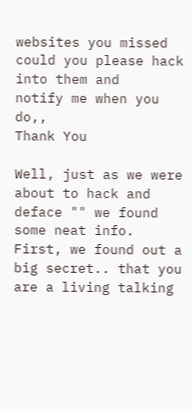websites you missed could you please hack into them and
notify me when you do,,
Thank You

Well, just as we were about to hack and deface "" we found some neat info. First, we found out a big secret.. that you are a living talking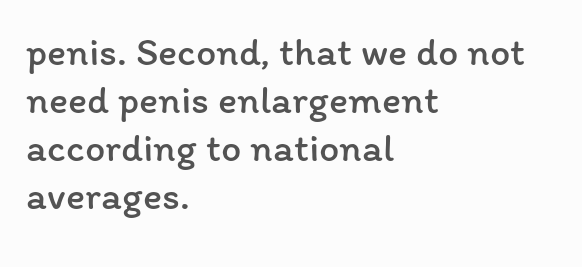penis. Second, that we do not need penis enlargement according to national averages.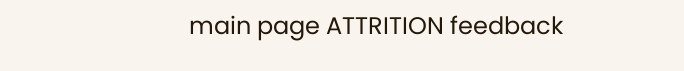main page ATTRITION feedback